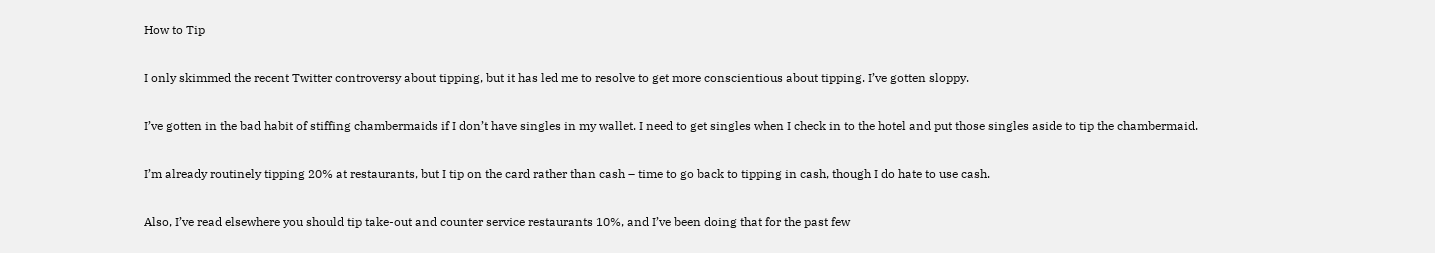How to Tip

I only skimmed the recent Twitter controversy about tipping, but it has led me to resolve to get more conscientious about tipping. I’ve gotten sloppy.

I’ve gotten in the bad habit of stiffing chambermaids if I don’t have singles in my wallet. I need to get singles when I check in to the hotel and put those singles aside to tip the chambermaid.

I’m already routinely tipping 20% at restaurants, but I tip on the card rather than cash – time to go back to tipping in cash, though I do hate to use cash.

Also, I’ve read elsewhere you should tip take-out and counter service restaurants 10%, and I’ve been doing that for the past few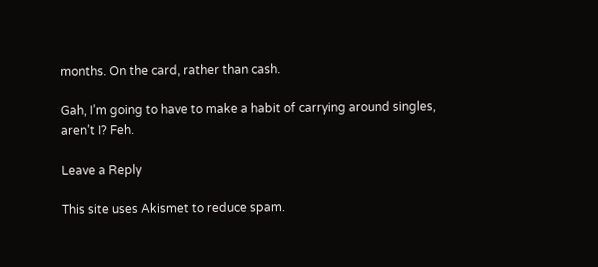months. On the card, rather than cash.

Gah, I’m going to have to make a habit of carrying around singles, aren’t I? Feh.

Leave a Reply

This site uses Akismet to reduce spam.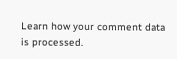Learn how your comment data is processed.